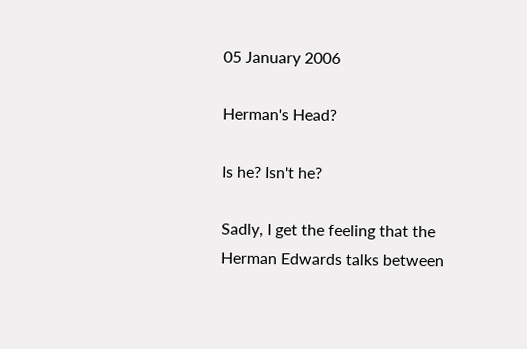05 January 2006

Herman's Head?

Is he? Isn't he?

Sadly, I get the feeling that the Herman Edwards talks between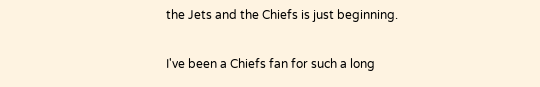the Jets and the Chiefs is just beginning.

I've been a Chiefs fan for such a long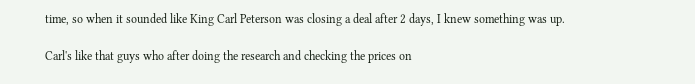time, so when it sounded like King Carl Peterson was closing a deal after 2 days, I knew something was up.

Carl's like that guys who after doing the research and checking the prices on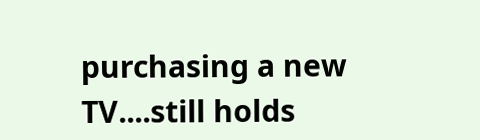purchasing a new TV....still holds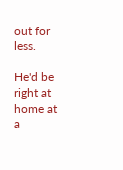out for less.

He'd be right at home at a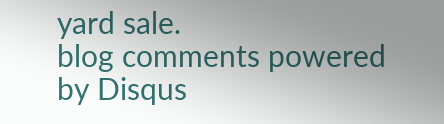yard sale.
blog comments powered by Disqus